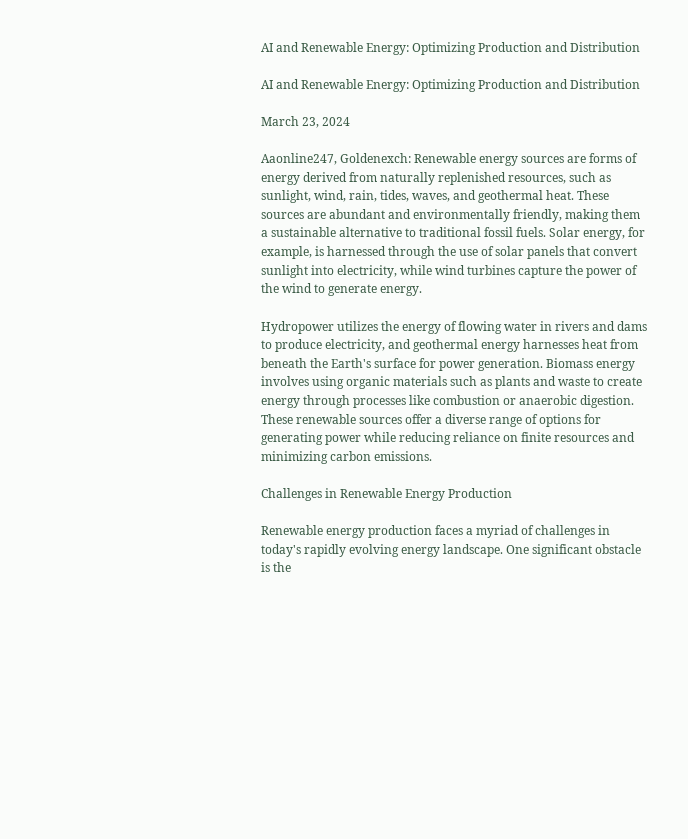AI and Renewable Energy: Optimizing Production and Distribution

AI and Renewable Energy: Optimizing Production and Distribution

March 23, 2024

Aaonline247, Goldenexch: Renewable energy sources are forms of energy derived from naturally replenished resources, such as sunlight, wind, rain, tides, waves, and geothermal heat. These sources are abundant and environmentally friendly, making them a sustainable alternative to traditional fossil fuels. Solar energy, for example, is harnessed through the use of solar panels that convert sunlight into electricity, while wind turbines capture the power of the wind to generate energy.

Hydropower utilizes the energy of flowing water in rivers and dams to produce electricity, and geothermal energy harnesses heat from beneath the Earth's surface for power generation. Biomass energy involves using organic materials such as plants and waste to create energy through processes like combustion or anaerobic digestion. These renewable sources offer a diverse range of options for generating power while reducing reliance on finite resources and minimizing carbon emissions.

Challenges in Renewable Energy Production

Renewable energy production faces a myriad of challenges in today's rapidly evolving energy landscape. One significant obstacle is the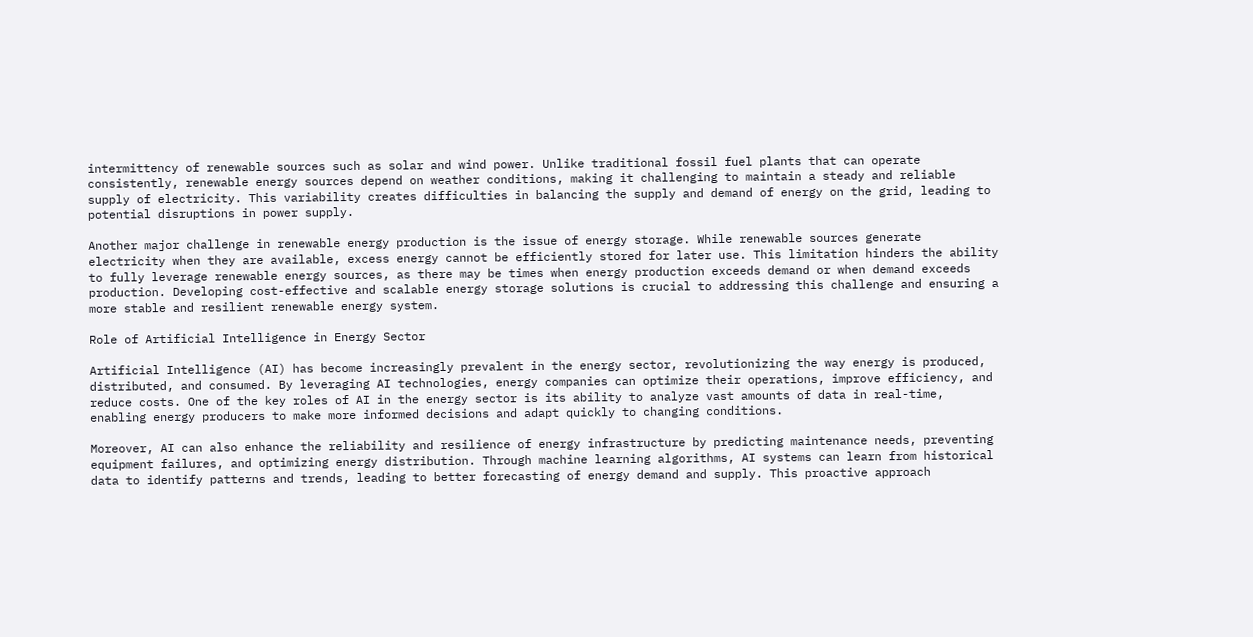intermittency of renewable sources such as solar and wind power. Unlike traditional fossil fuel plants that can operate consistently, renewable energy sources depend on weather conditions, making it challenging to maintain a steady and reliable supply of electricity. This variability creates difficulties in balancing the supply and demand of energy on the grid, leading to potential disruptions in power supply.

Another major challenge in renewable energy production is the issue of energy storage. While renewable sources generate electricity when they are available, excess energy cannot be efficiently stored for later use. This limitation hinders the ability to fully leverage renewable energy sources, as there may be times when energy production exceeds demand or when demand exceeds production. Developing cost-effective and scalable energy storage solutions is crucial to addressing this challenge and ensuring a more stable and resilient renewable energy system.

Role of Artificial Intelligence in Energy Sector

Artificial Intelligence (AI) has become increasingly prevalent in the energy sector, revolutionizing the way energy is produced, distributed, and consumed. By leveraging AI technologies, energy companies can optimize their operations, improve efficiency, and reduce costs. One of the key roles of AI in the energy sector is its ability to analyze vast amounts of data in real-time, enabling energy producers to make more informed decisions and adapt quickly to changing conditions.

Moreover, AI can also enhance the reliability and resilience of energy infrastructure by predicting maintenance needs, preventing equipment failures, and optimizing energy distribution. Through machine learning algorithms, AI systems can learn from historical data to identify patterns and trends, leading to better forecasting of energy demand and supply. This proactive approach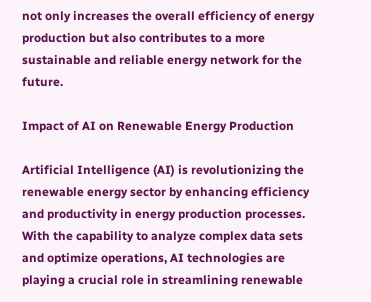not only increases the overall efficiency of energy production but also contributes to a more sustainable and reliable energy network for the future.

Impact of AI on Renewable Energy Production

Artificial Intelligence (AI) is revolutionizing the renewable energy sector by enhancing efficiency and productivity in energy production processes. With the capability to analyze complex data sets and optimize operations, AI technologies are playing a crucial role in streamlining renewable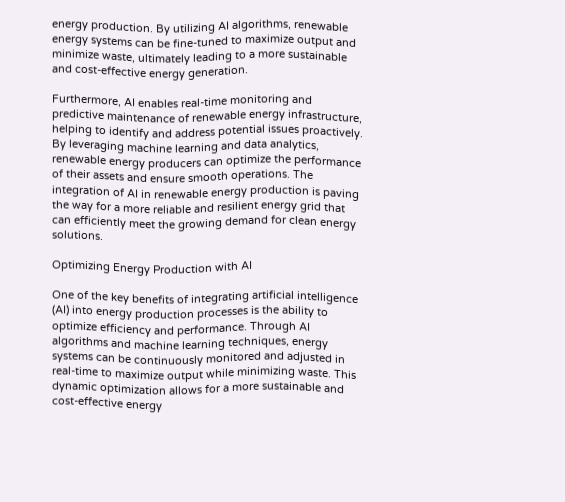energy production. By utilizing AI algorithms, renewable energy systems can be fine-tuned to maximize output and minimize waste, ultimately leading to a more sustainable and cost-effective energy generation.

Furthermore, AI enables real-time monitoring and predictive maintenance of renewable energy infrastructure, helping to identify and address potential issues proactively. By leveraging machine learning and data analytics, renewable energy producers can optimize the performance of their assets and ensure smooth operations. The integration of AI in renewable energy production is paving the way for a more reliable and resilient energy grid that can efficiently meet the growing demand for clean energy solutions.

Optimizing Energy Production with AI

One of the key benefits of integrating artificial intelligence (AI) into energy production processes is the ability to optimize efficiency and performance. Through AI algorithms and machine learning techniques, energy systems can be continuously monitored and adjusted in real-time to maximize output while minimizing waste. This dynamic optimization allows for a more sustainable and cost-effective energy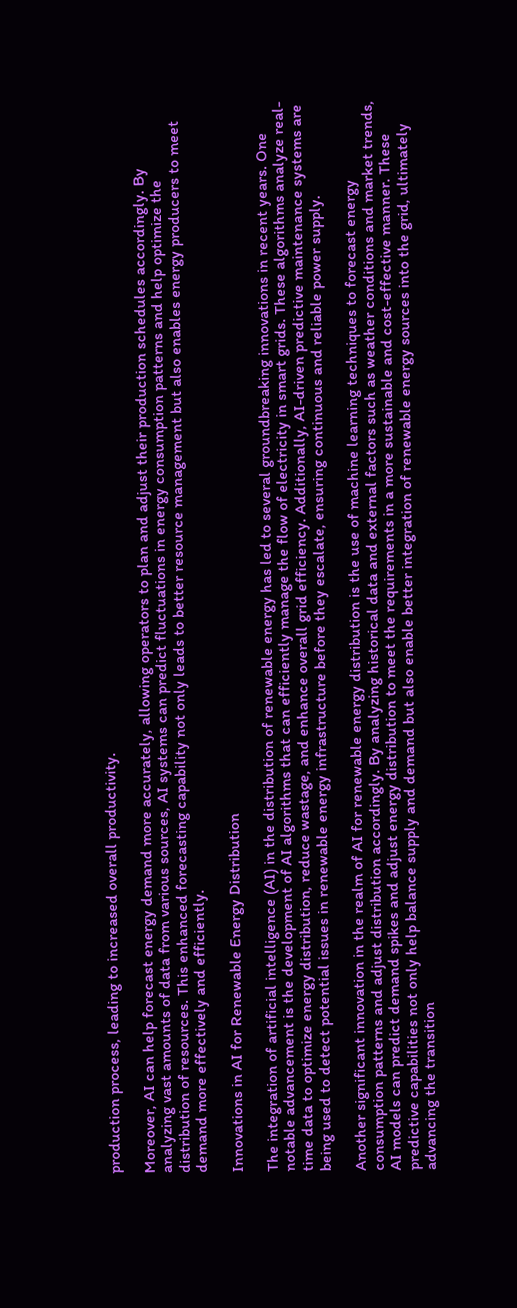production process, leading to increased overall productivity.

Moreover, AI can help forecast energy demand more accurately, allowing operators to plan and adjust their production schedules accordingly. By analyzing vast amounts of data from various sources, AI systems can predict fluctuations in energy consumption patterns and help optimize the distribution of resources. This enhanced forecasting capability not only leads to better resource management but also enables energy producers to meet demand more effectively and efficiently.

Innovations in AI for Renewable Energy Distribution

The integration of artificial intelligence (AI) in the distribution of renewable energy has led to several groundbreaking innovations in recent years. One notable advancement is the development of AI algorithms that can efficiently manage the flow of electricity in smart grids. These algorithms analyze real-time data to optimize energy distribution, reduce wastage, and enhance overall grid efficiency. Additionally, AI-driven predictive maintenance systems are being used to detect potential issues in renewable energy infrastructure before they escalate, ensuring continuous and reliable power supply.

Another significant innovation in the realm of AI for renewable energy distribution is the use of machine learning techniques to forecast energy consumption patterns and adjust distribution accordingly. By analyzing historical data and external factors such as weather conditions and market trends, AI models can predict demand spikes and adjust energy distribution to meet the requirements in a more sustainable and cost-effective manner. These predictive capabilities not only help balance supply and demand but also enable better integration of renewable energy sources into the grid, ultimately advancing the transition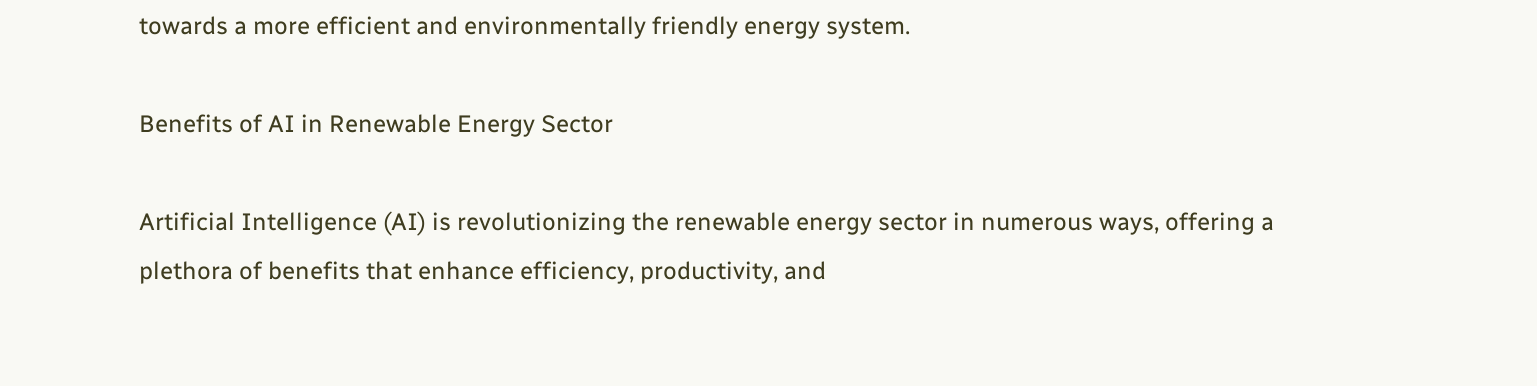towards a more efficient and environmentally friendly energy system.

Benefits of AI in Renewable Energy Sector

Artificial Intelligence (AI) is revolutionizing the renewable energy sector in numerous ways, offering a plethora of benefits that enhance efficiency, productivity, and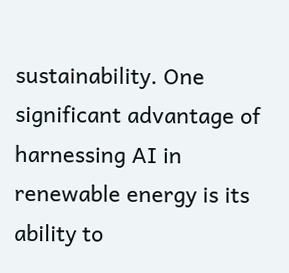sustainability. One significant advantage of harnessing AI in renewable energy is its ability to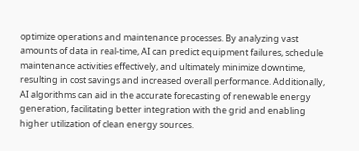optimize operations and maintenance processes. By analyzing vast amounts of data in real-time, AI can predict equipment failures, schedule maintenance activities effectively, and ultimately minimize downtime, resulting in cost savings and increased overall performance. Additionally, AI algorithms can aid in the accurate forecasting of renewable energy generation, facilitating better integration with the grid and enabling higher utilization of clean energy sources.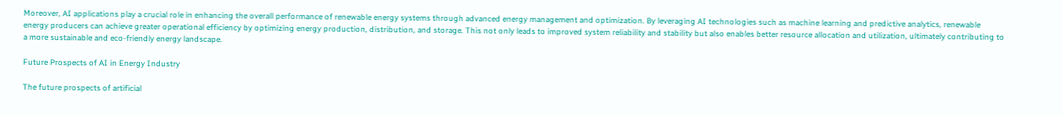Moreover, AI applications play a crucial role in enhancing the overall performance of renewable energy systems through advanced energy management and optimization. By leveraging AI technologies such as machine learning and predictive analytics, renewable energy producers can achieve greater operational efficiency by optimizing energy production, distribution, and storage. This not only leads to improved system reliability and stability but also enables better resource allocation and utilization, ultimately contributing to a more sustainable and eco-friendly energy landscape.

Future Prospects of AI in Energy Industry

The future prospects of artificial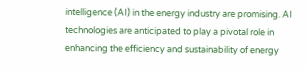intelligence (AI) in the energy industry are promising. AI technologies are anticipated to play a pivotal role in enhancing the efficiency and sustainability of energy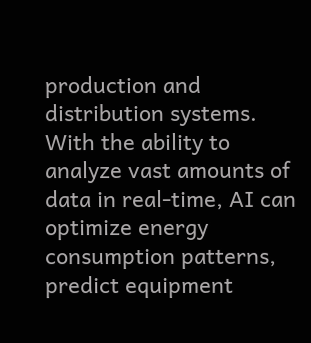production and distribution systems. With the ability to analyze vast amounts of data in real-time, AI can optimize energy consumption patterns, predict equipment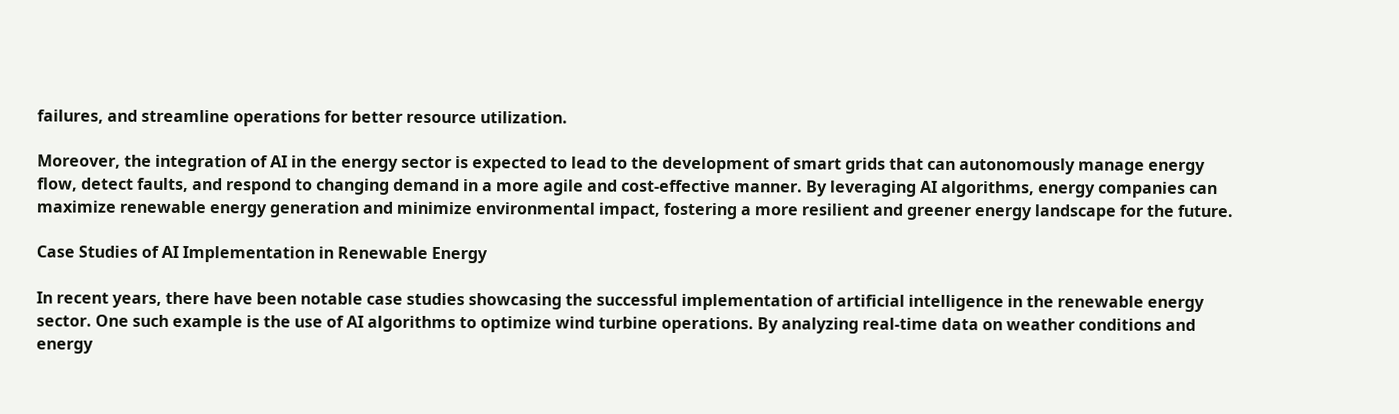failures, and streamline operations for better resource utilization.

Moreover, the integration of AI in the energy sector is expected to lead to the development of smart grids that can autonomously manage energy flow, detect faults, and respond to changing demand in a more agile and cost-effective manner. By leveraging AI algorithms, energy companies can maximize renewable energy generation and minimize environmental impact, fostering a more resilient and greener energy landscape for the future.

Case Studies of AI Implementation in Renewable Energy

In recent years, there have been notable case studies showcasing the successful implementation of artificial intelligence in the renewable energy sector. One such example is the use of AI algorithms to optimize wind turbine operations. By analyzing real-time data on weather conditions and energy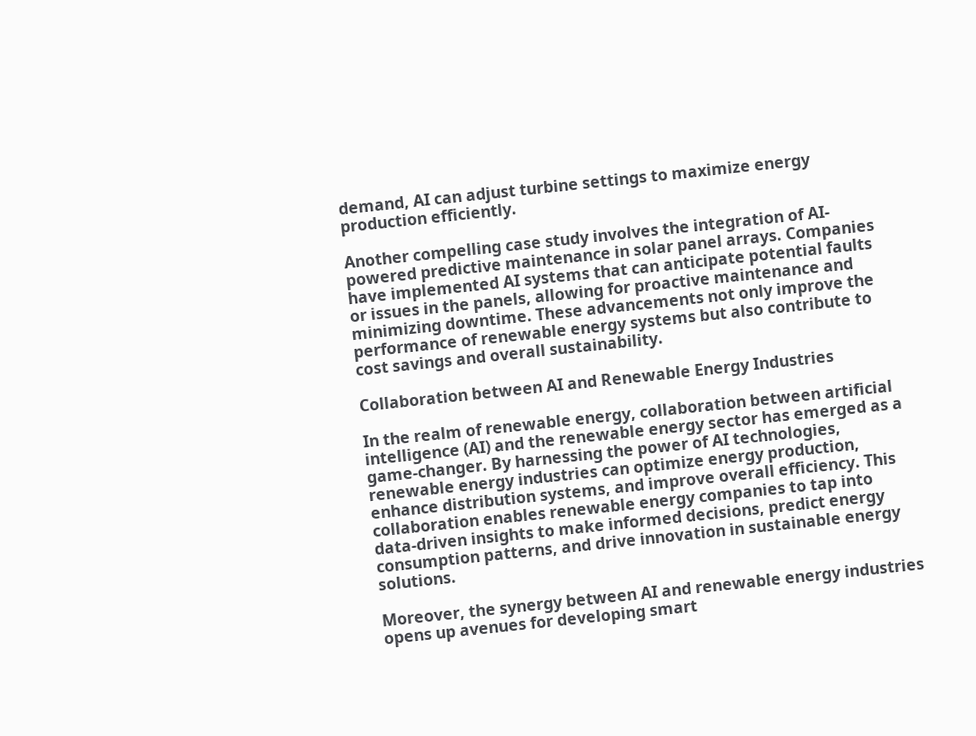demand, AI can adjust turbine settings to maximize energy production efficiently.

Another compelling case study involves the integration of AI-powered predictive maintenance in solar panel arrays. Companies have implemented AI systems that can anticipate potential faults or issues in the panels, allowing for proactive maintenance and minimizing downtime. These advancements not only improve the performance of renewable energy systems but also contribute to cost savings and overall sustainability.

Collaboration between AI and Renewable Energy Industries

In the realm of renewable energy, collaboration between artificial intelligence (AI) and the renewable energy sector has emerged as a game-changer. By harnessing the power of AI technologies, renewable energy industries can optimize energy production, enhance distribution systems, and improve overall efficiency. This collaboration enables renewable energy companies to tap into data-driven insights to make informed decisions, predict energy consumption patterns, and drive innovation in sustainable energy solutions.

Moreover, the synergy between AI and renewable energy industries opens up avenues for developing smart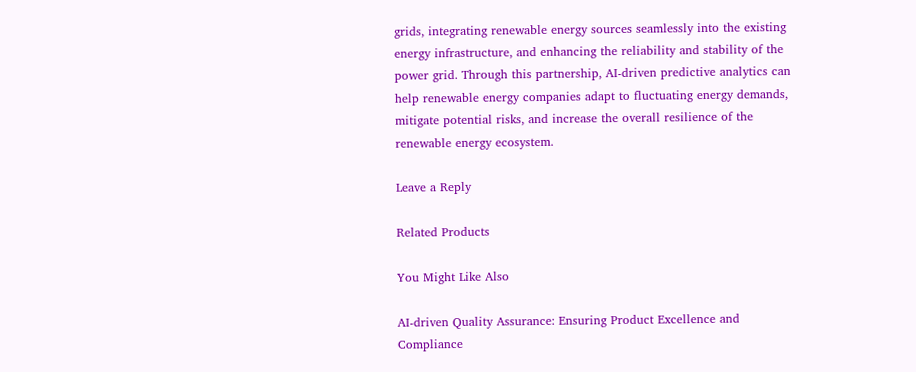grids, integrating renewable energy sources seamlessly into the existing energy infrastructure, and enhancing the reliability and stability of the power grid. Through this partnership, AI-driven predictive analytics can help renewable energy companies adapt to fluctuating energy demands, mitigate potential risks, and increase the overall resilience of the renewable energy ecosystem.

Leave a Reply

Related Products

You Might Like Also

AI-driven Quality Assurance: Ensuring Product Excellence and Compliance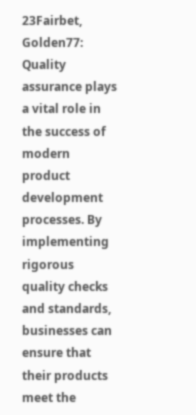23Fairbet, Golden77: Quality assurance plays a vital role in the success of modern product development processes. By implementing rigorous quality checks and standards, businesses can ensure that their products meet the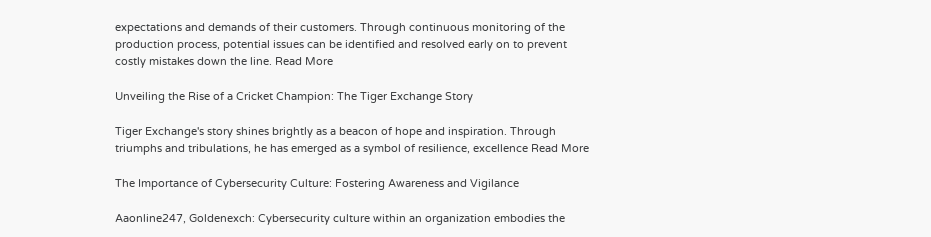expectations and demands of their customers. Through continuous monitoring of the production process, potential issues can be identified and resolved early on to prevent costly mistakes down the line. Read More

Unveiling the Rise of a Cricket Champion: The Tiger Exchange Story

Tiger Exchange's story shines brightly as a beacon of hope and inspiration. Through triumphs and tribulations, he has emerged as a symbol of resilience, excellence Read More

The Importance of Cybersecurity Culture: Fostering Awareness and Vigilance

Aaonline247, Goldenexch: Cybersecurity culture within an organization embodies the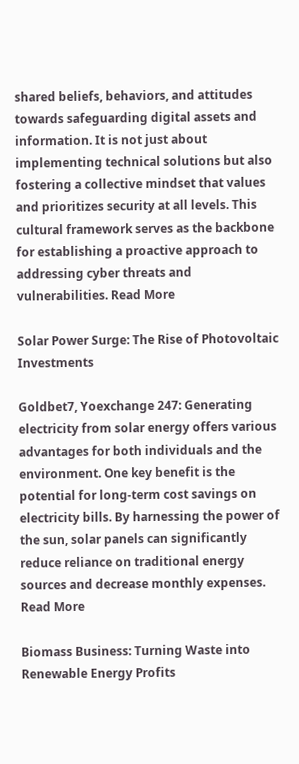shared beliefs, behaviors, and attitudes towards safeguarding digital assets and information. It is not just about implementing technical solutions but also fostering a collective mindset that values and prioritizes security at all levels. This cultural framework serves as the backbone for establishing a proactive approach to addressing cyber threats and vulnerabilities. Read More

Solar Power Surge: The Rise of Photovoltaic Investments

Goldbet7, Yoexchange 247: Generating electricity from solar energy offers various advantages for both individuals and the environment. One key benefit is the potential for long-term cost savings on electricity bills. By harnessing the power of the sun, solar panels can significantly reduce reliance on traditional energy sources and decrease monthly expenses. Read More

Biomass Business: Turning Waste into Renewable Energy Profits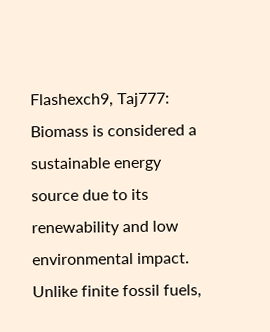Flashexch9, Taj777: Biomass is considered a sustainable energy source due to its renewability and low environmental impact. Unlike finite fossil fuels,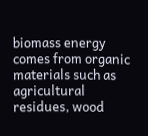biomass energy comes from organic materials such as agricultural residues, wood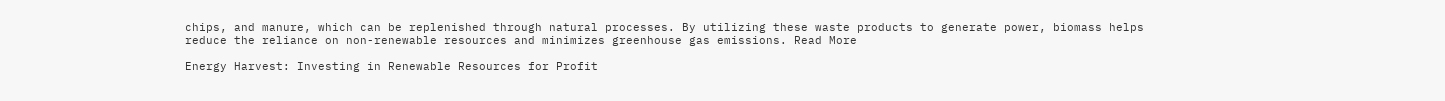chips, and manure, which can be replenished through natural processes. By utilizing these waste products to generate power, biomass helps reduce the reliance on non-renewable resources and minimizes greenhouse gas emissions. Read More

Energy Harvest: Investing in Renewable Resources for Profit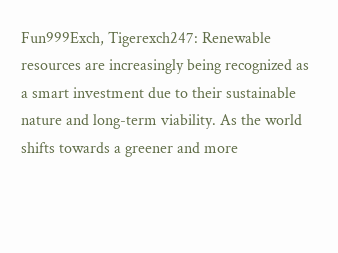Fun999Exch, Tigerexch247: Renewable resources are increasingly being recognized as a smart investment due to their sustainable nature and long-term viability. As the world shifts towards a greener and more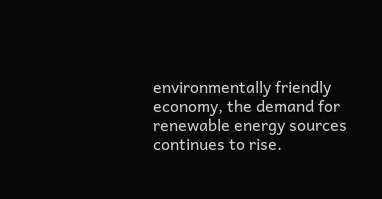environmentally friendly economy, the demand for renewable energy sources continues to rise.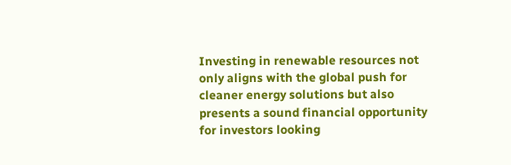Investing in renewable resources not only aligns with the global push for cleaner energy solutions but also presents a sound financial opportunity for investors looking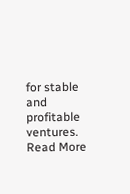for stable and profitable ventures. Read More